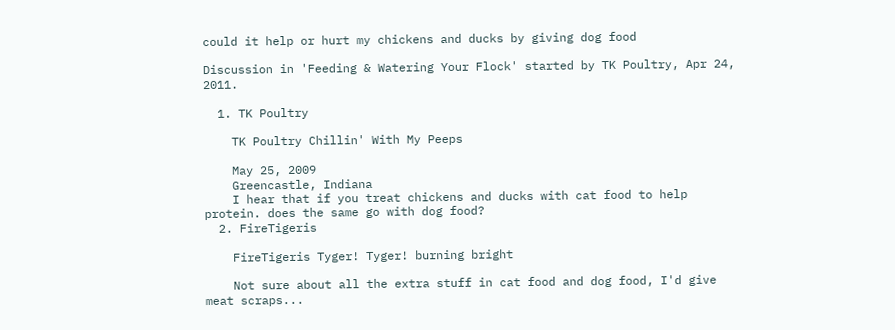could it help or hurt my chickens and ducks by giving dog food

Discussion in 'Feeding & Watering Your Flock' started by TK Poultry, Apr 24, 2011.

  1. TK Poultry

    TK Poultry Chillin' With My Peeps

    May 25, 2009
    Greencastle, Indiana
    I hear that if you treat chickens and ducks with cat food to help protein. does the same go with dog food?
  2. FireTigeris

    FireTigeris Tyger! Tyger! burning bright

    Not sure about all the extra stuff in cat food and dog food, I'd give meat scraps...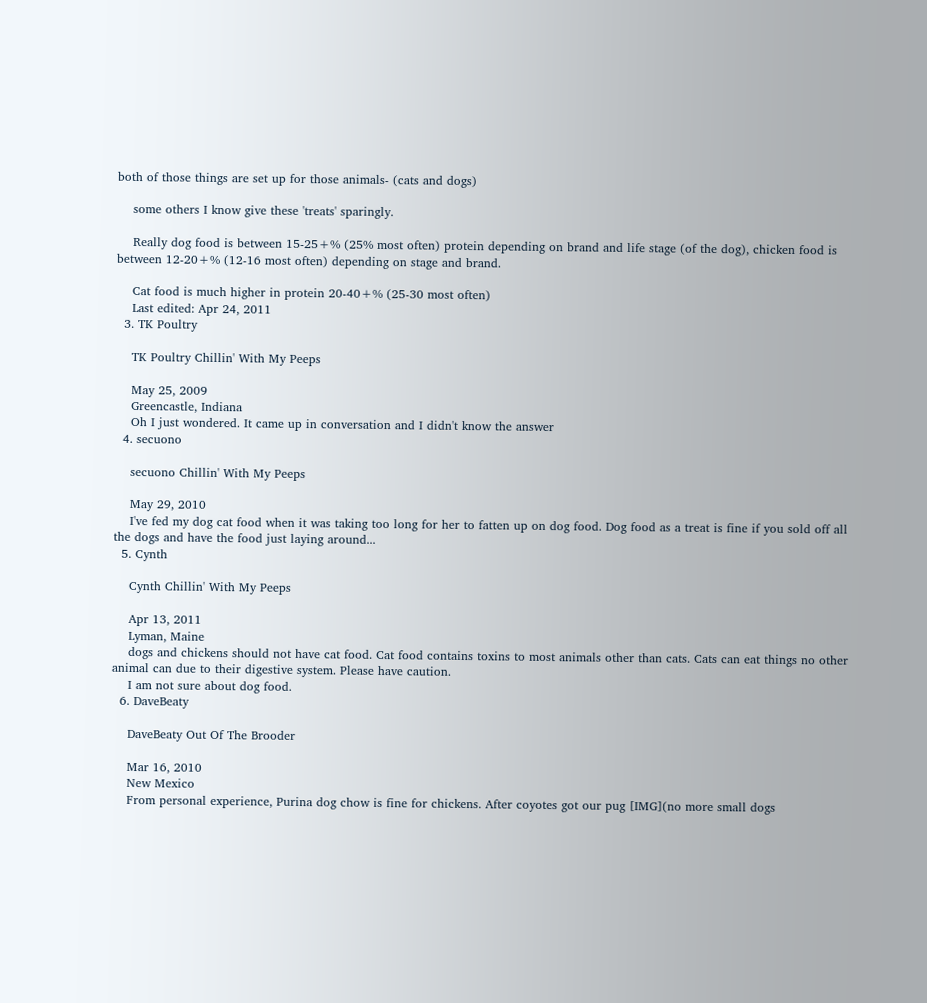both of those things are set up for those animals- (cats and dogs)

    some others I know give these 'treats' sparingly.

    Really dog food is between 15-25+% (25% most often) protein depending on brand and life stage (of the dog), chicken food is between 12-20+% (12-16 most often) depending on stage and brand.

    Cat food is much higher in protein 20-40+% (25-30 most often)
    Last edited: Apr 24, 2011
  3. TK Poultry

    TK Poultry Chillin' With My Peeps

    May 25, 2009
    Greencastle, Indiana
    Oh I just wondered. It came up in conversation and I didn't know the answer
  4. secuono

    secuono Chillin' With My Peeps

    May 29, 2010
    I've fed my dog cat food when it was taking too long for her to fatten up on dog food. Dog food as a treat is fine if you sold off all the dogs and have the food just laying around...
  5. Cynth

    Cynth Chillin' With My Peeps

    Apr 13, 2011
    Lyman, Maine
    dogs and chickens should not have cat food. Cat food contains toxins to most animals other than cats. Cats can eat things no other animal can due to their digestive system. Please have caution.
    I am not sure about dog food.
  6. DaveBeaty

    DaveBeaty Out Of The Brooder

    Mar 16, 2010
    New Mexico
    From personal experience, Purina dog chow is fine for chickens. After coyotes got our pug [IMG](no more small dogs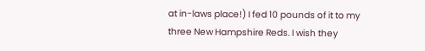at in-laws place!) I fed 10 pounds of it to my three New Hampshire Reds. I wish they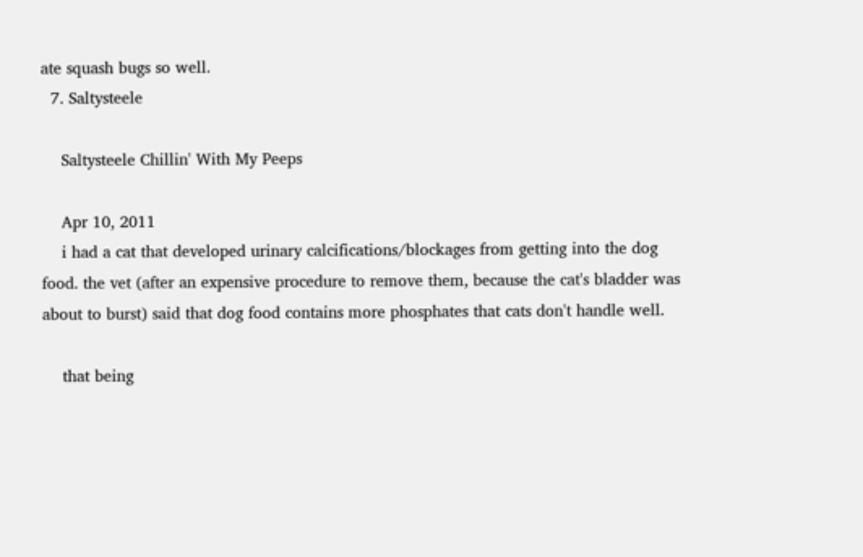ate squash bugs so well.
  7. Saltysteele

    Saltysteele Chillin' With My Peeps

    Apr 10, 2011
    i had a cat that developed urinary calcifications/blockages from getting into the dog food. the vet (after an expensive procedure to remove them, because the cat's bladder was about to burst) said that dog food contains more phosphates that cats don't handle well.

    that being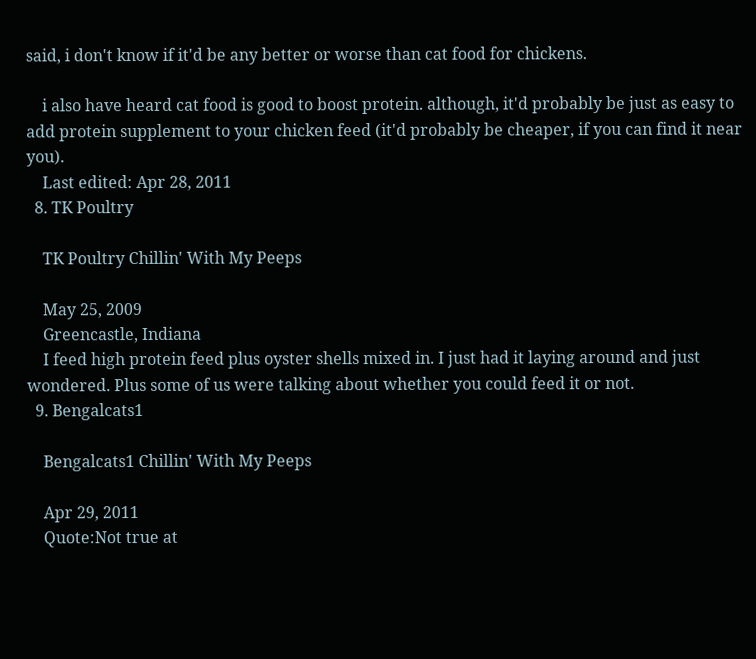said, i don't know if it'd be any better or worse than cat food for chickens.

    i also have heard cat food is good to boost protein. although, it'd probably be just as easy to add protein supplement to your chicken feed (it'd probably be cheaper, if you can find it near you).
    Last edited: Apr 28, 2011
  8. TK Poultry

    TK Poultry Chillin' With My Peeps

    May 25, 2009
    Greencastle, Indiana
    I feed high protein feed plus oyster shells mixed in. I just had it laying around and just wondered. Plus some of us were talking about whether you could feed it or not.
  9. Bengalcats1

    Bengalcats1 Chillin' With My Peeps

    Apr 29, 2011
    Quote:Not true at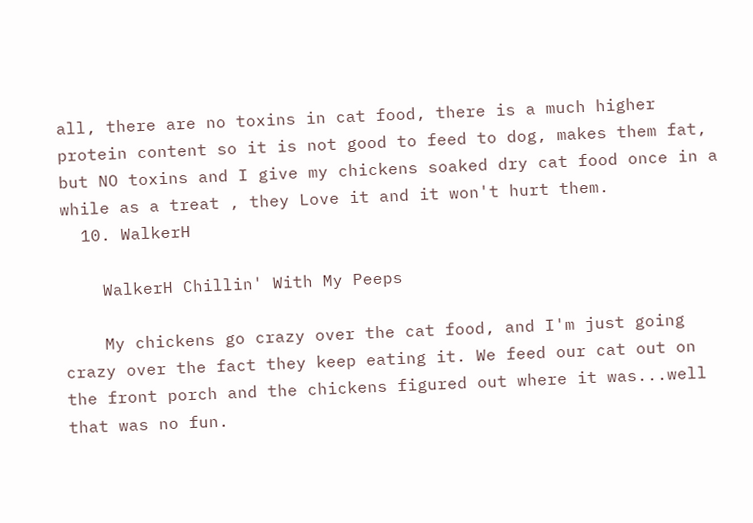all, there are no toxins in cat food, there is a much higher protein content so it is not good to feed to dog, makes them fat, but NO toxins and I give my chickens soaked dry cat food once in a while as a treat , they Love it and it won't hurt them.
  10. WalkerH

    WalkerH Chillin' With My Peeps

    My chickens go crazy over the cat food, and I'm just going crazy over the fact they keep eating it. We feed our cat out on the front porch and the chickens figured out where it was...well that was no fun.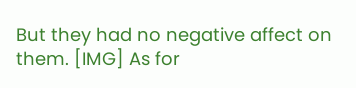But they had no negative affect on them. [IMG] As for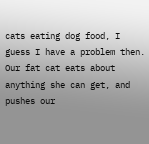cats eating dog food, I guess I have a problem then. Our fat cat eats about anything she can get, and pushes our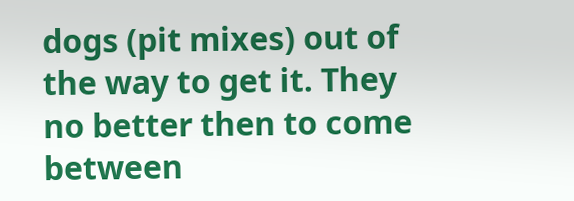dogs (pit mixes) out of the way to get it. They no better then to come between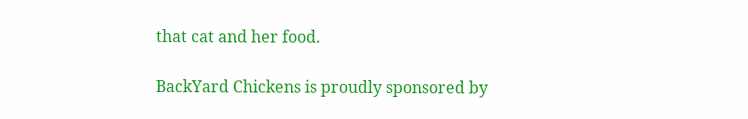that cat and her food.

BackYard Chickens is proudly sponsored by